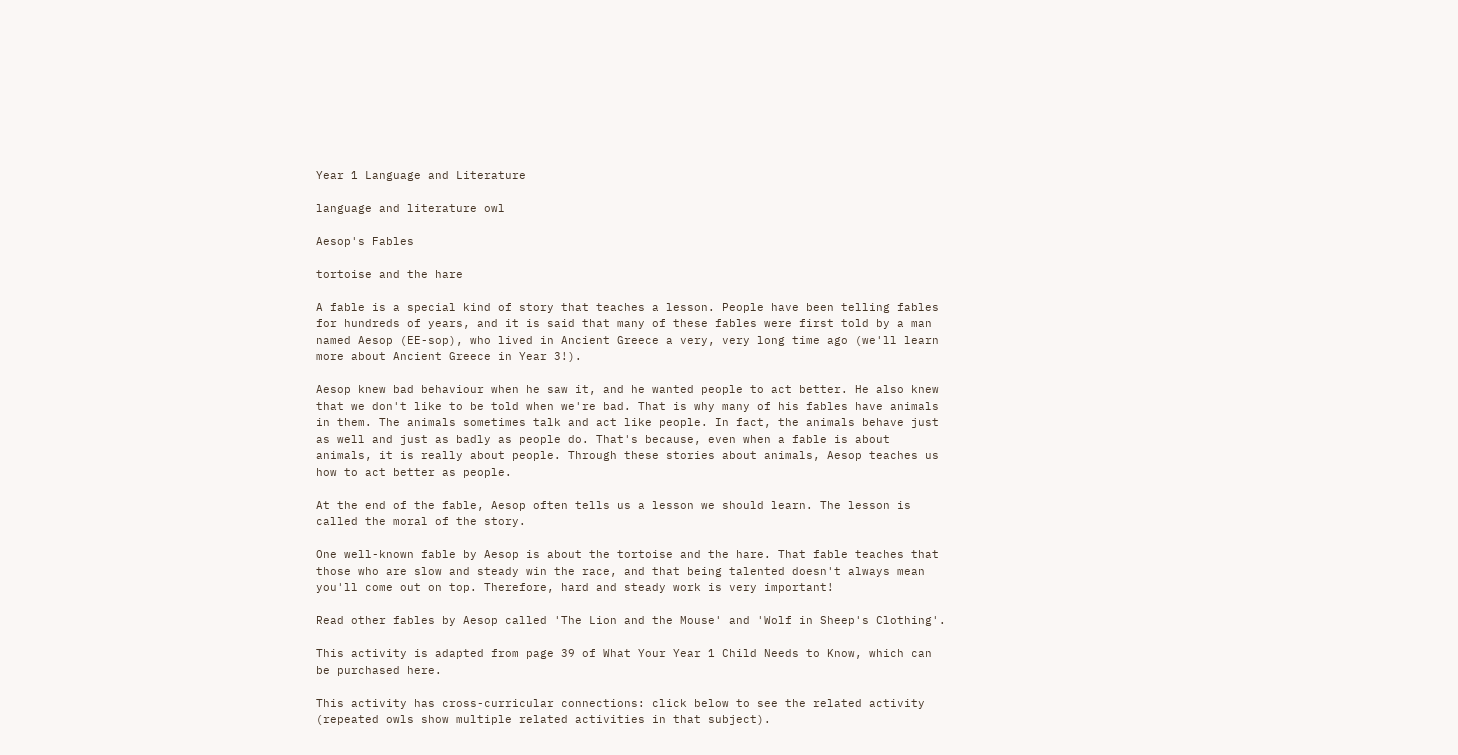Year 1 Language and Literature

language and literature owl

Aesop's Fables

tortoise and the hare

A fable is a special kind of story that teaches a lesson. People have been telling fables for hundreds of years, and it is said that many of these fables were first told by a man named Aesop (EE-sop), who lived in Ancient Greece a very, very long time ago (we'll learn more about Ancient Greece in Year 3!).

Aesop knew bad behaviour when he saw it, and he wanted people to act better. He also knew that we don't like to be told when we're bad. That is why many of his fables have animals in them. The animals sometimes talk and act like people. In fact, the animals behave just as well and just as badly as people do. That's because, even when a fable is about animals, it is really about people. Through these stories about animals, Aesop teaches us how to act better as people.

At the end of the fable, Aesop often tells us a lesson we should learn. The lesson is called the moral of the story.

One well-known fable by Aesop is about the tortoise and the hare. That fable teaches that those who are slow and steady win the race, and that being talented doesn't always mean you'll come out on top. Therefore, hard and steady work is very important!

Read other fables by Aesop called 'The Lion and the Mouse' and 'Wolf in Sheep's Clothing'.

This activity is adapted from page 39 of What Your Year 1 Child Needs to Know, which can be purchased here.

This activity has cross-curricular connections: click below to see the related activity (repeated owls show multiple related activities in that subject).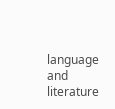language and literature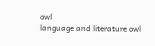owl
language and literature owl